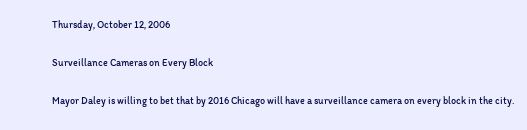Thursday, October 12, 2006

Surveillance Cameras on Every Block

Mayor Daley is willing to bet that by 2016 Chicago will have a surveillance camera on every block in the city.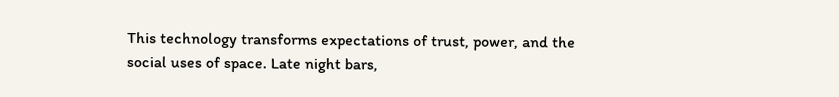This technology transforms expectations of trust, power, and the social uses of space. Late night bars,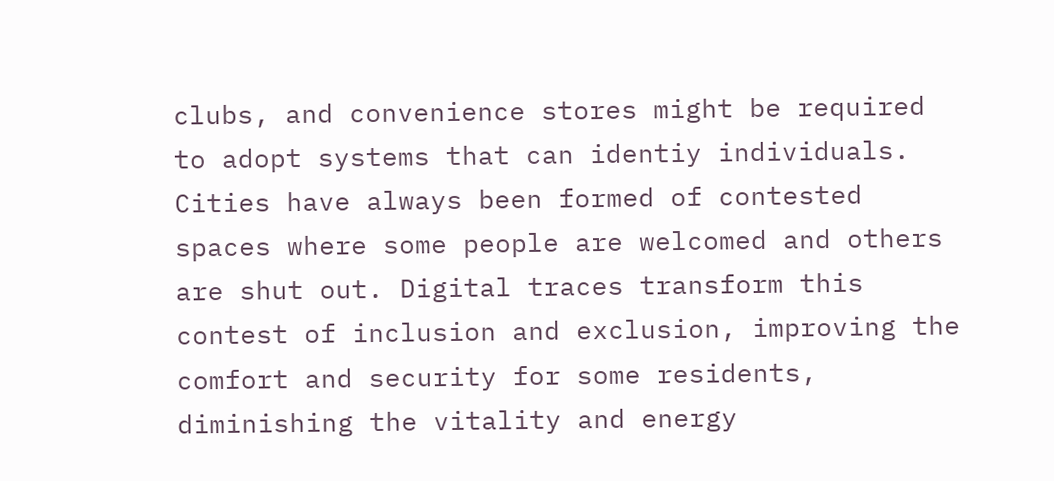clubs, and convenience stores might be required to adopt systems that can identiy individuals. Cities have always been formed of contested spaces where some people are welcomed and others are shut out. Digital traces transform this contest of inclusion and exclusion, improving the comfort and security for some residents, diminishing the vitality and energy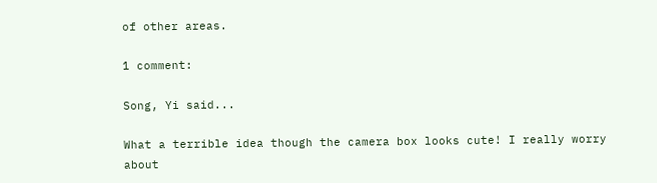of other areas.

1 comment:

Song, Yi said...

What a terrible idea though the camera box looks cute! I really worry about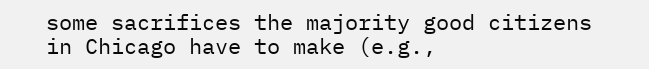some sacrifices the majority good citizens in Chicago have to make (e.g.,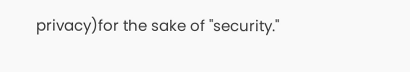privacy)for the sake of "security."